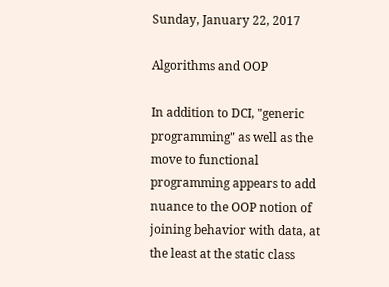Sunday, January 22, 2017

Algorithms and OOP

In addition to DCI, "generic programming" as well as the move to functional programming appears to add nuance to the OOP notion of joining behavior with data, at the least at the static class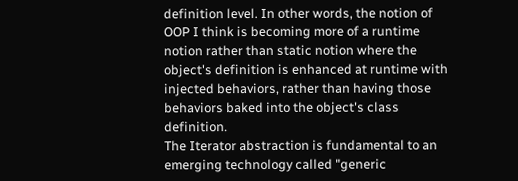definition level. In other words, the notion of OOP I think is becoming more of a runtime notion rather than static notion where the object's definition is enhanced at runtime with injected behaviors, rather than having those behaviors baked into the object's class definition.
The Iterator abstraction is fundamental to an emerging technology called "generic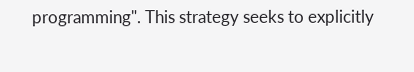programming". This strategy seeks to explicitly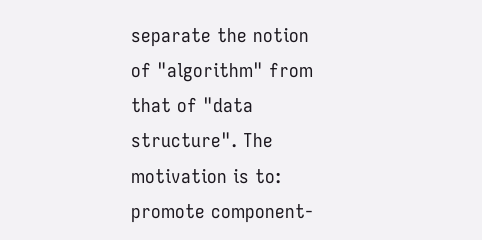separate the notion of "algorithm" from that of "data structure". The motivation is to: promote component-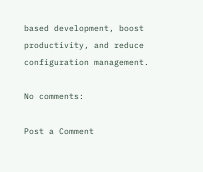based development, boost productivity, and reduce configuration management.

No comments:

Post a Comment